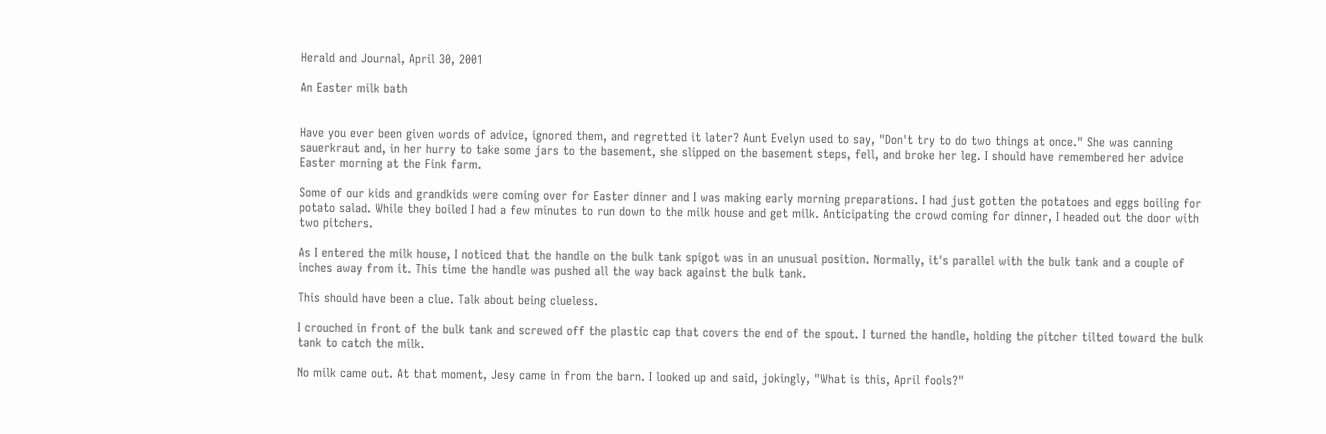Herald and Journal, April 30, 2001

An Easter milk bath


Have you ever been given words of advice, ignored them, and regretted it later? Aunt Evelyn used to say, "Don't try to do two things at once." She was canning sauerkraut and, in her hurry to take some jars to the basement, she slipped on the basement steps, fell, and broke her leg. I should have remembered her advice Easter morning at the Fink farm.

Some of our kids and grandkids were coming over for Easter dinner and I was making early morning preparations. I had just gotten the potatoes and eggs boiling for potato salad. While they boiled I had a few minutes to run down to the milk house and get milk. Anticipating the crowd coming for dinner, I headed out the door with two pitchers.

As I entered the milk house, I noticed that the handle on the bulk tank spigot was in an unusual position. Normally, it's parallel with the bulk tank and a couple of inches away from it. This time the handle was pushed all the way back against the bulk tank.

This should have been a clue. Talk about being clueless.

I crouched in front of the bulk tank and screwed off the plastic cap that covers the end of the spout. I turned the handle, holding the pitcher tilted toward the bulk tank to catch the milk.

No milk came out. At that moment, Jesy came in from the barn. I looked up and said, jokingly, "What is this, April fools?"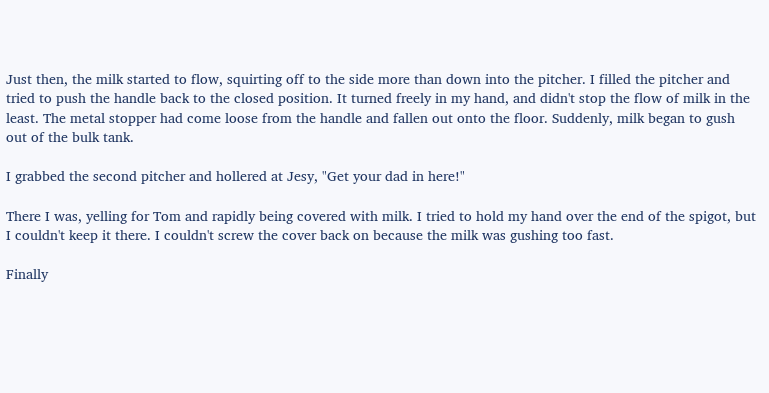Just then, the milk started to flow, squirting off to the side more than down into the pitcher. I filled the pitcher and tried to push the handle back to the closed position. It turned freely in my hand, and didn't stop the flow of milk in the least. The metal stopper had come loose from the handle and fallen out onto the floor. Suddenly, milk began to gush out of the bulk tank.

I grabbed the second pitcher and hollered at Jesy, "Get your dad in here!"

There I was, yelling for Tom and rapidly being covered with milk. I tried to hold my hand over the end of the spigot, but I couldn't keep it there. I couldn't screw the cover back on because the milk was gushing too fast.

Finally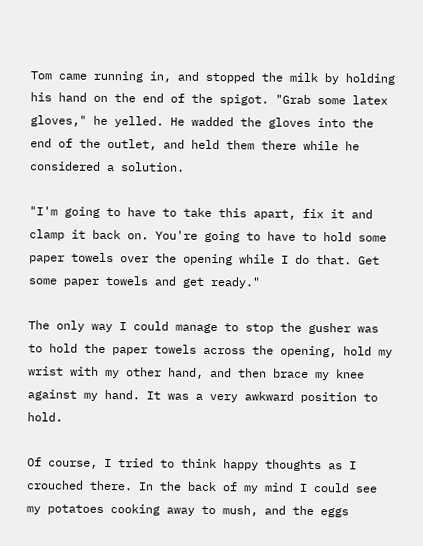Tom came running in, and stopped the milk by holding his hand on the end of the spigot. "Grab some latex gloves," he yelled. He wadded the gloves into the end of the outlet, and held them there while he considered a solution.

"I'm going to have to take this apart, fix it and clamp it back on. You're going to have to hold some paper towels over the opening while I do that. Get some paper towels and get ready."

The only way I could manage to stop the gusher was to hold the paper towels across the opening, hold my wrist with my other hand, and then brace my knee against my hand. It was a very awkward position to hold.

Of course, I tried to think happy thoughts as I crouched there. In the back of my mind I could see my potatoes cooking away to mush, and the eggs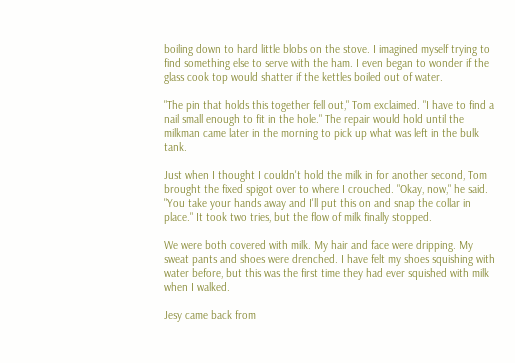boiling down to hard little blobs on the stove. I imagined myself trying to find something else to serve with the ham. I even began to wonder if the glass cook top would shatter if the kettles boiled out of water.

"The pin that holds this together fell out," Tom exclaimed. "I have to find a nail small enough to fit in the hole." The repair would hold until the milkman came later in the morning to pick up what was left in the bulk tank.

Just when I thought I couldn't hold the milk in for another second, Tom brought the fixed spigot over to where I crouched. "Okay, now," he said. "You take your hands away and I'll put this on and snap the collar in place." It took two tries, but the flow of milk finally stopped.

We were both covered with milk. My hair and face were dripping. My sweat pants and shoes were drenched. I have felt my shoes squishing with water before, but this was the first time they had ever squished with milk when I walked.

Jesy came back from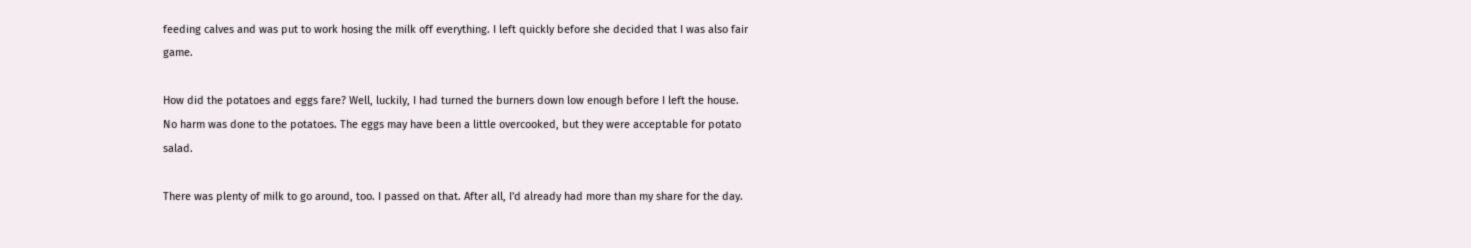feeding calves and was put to work hosing the milk off everything. I left quickly before she decided that I was also fair game.

How did the potatoes and eggs fare? Well, luckily, I had turned the burners down low enough before I left the house. No harm was done to the potatoes. The eggs may have been a little overcooked, but they were acceptable for potato salad.

There was plenty of milk to go around, too. I passed on that. After all, I'd already had more than my share for the day.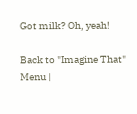Got milk? Oh, yeah!

Back to "Imagine That" Menu |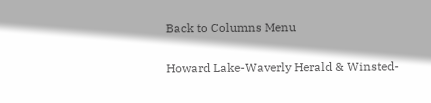Back to Columns Menu

Howard Lake-Waverly Herald & Winsted-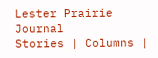Lester Prairie Journal
Stories | Columns |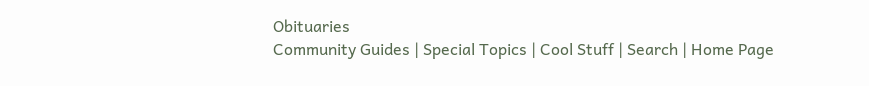Obituaries
Community Guides | Special Topics | Cool Stuff | Search | Home Page